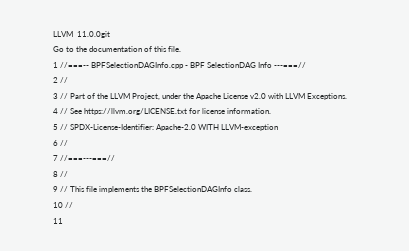LLVM  11.0.0git
Go to the documentation of this file.
1 //===-- BPFSelectionDAGInfo.cpp - BPF SelectionDAG Info ---===//
2 //
3 // Part of the LLVM Project, under the Apache License v2.0 with LLVM Exceptions.
4 // See https://llvm.org/LICENSE.txt for license information.
5 // SPDX-License-Identifier: Apache-2.0 WITH LLVM-exception
6 //
7 //===---===//
8 //
9 // This file implements the BPFSelectionDAGInfo class.
10 //
11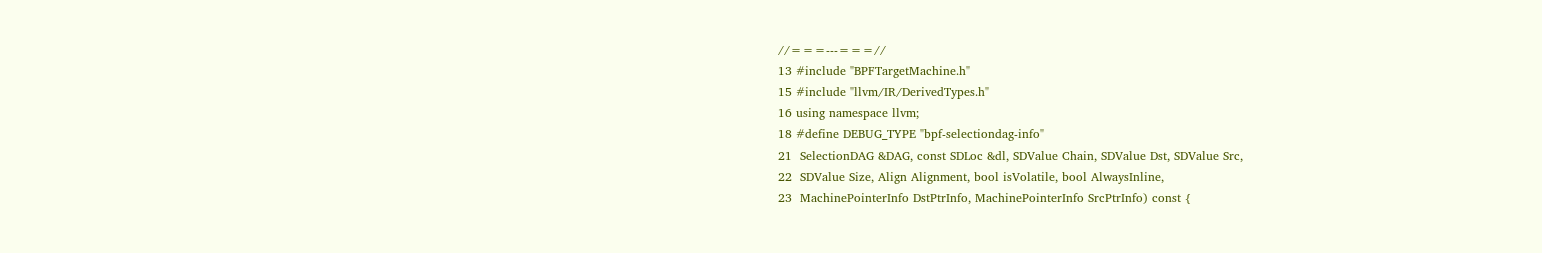//===---===//
13 #include "BPFTargetMachine.h"
15 #include "llvm/IR/DerivedTypes.h"
16 using namespace llvm;
18 #define DEBUG_TYPE "bpf-selectiondag-info"
21  SelectionDAG &DAG, const SDLoc &dl, SDValue Chain, SDValue Dst, SDValue Src,
22  SDValue Size, Align Alignment, bool isVolatile, bool AlwaysInline,
23  MachinePointerInfo DstPtrInfo, MachinePointerInfo SrcPtrInfo) const {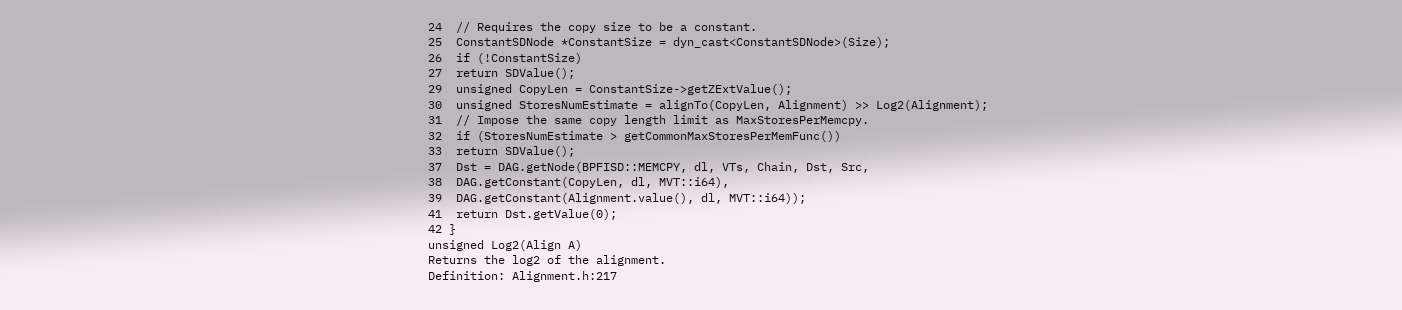24  // Requires the copy size to be a constant.
25  ConstantSDNode *ConstantSize = dyn_cast<ConstantSDNode>(Size);
26  if (!ConstantSize)
27  return SDValue();
29  unsigned CopyLen = ConstantSize->getZExtValue();
30  unsigned StoresNumEstimate = alignTo(CopyLen, Alignment) >> Log2(Alignment);
31  // Impose the same copy length limit as MaxStoresPerMemcpy.
32  if (StoresNumEstimate > getCommonMaxStoresPerMemFunc())
33  return SDValue();
37  Dst = DAG.getNode(BPFISD::MEMCPY, dl, VTs, Chain, Dst, Src,
38  DAG.getConstant(CopyLen, dl, MVT::i64),
39  DAG.getConstant(Alignment.value(), dl, MVT::i64));
41  return Dst.getValue(0);
42 }
unsigned Log2(Align A)
Returns the log2 of the alignment.
Definition: Alignment.h:217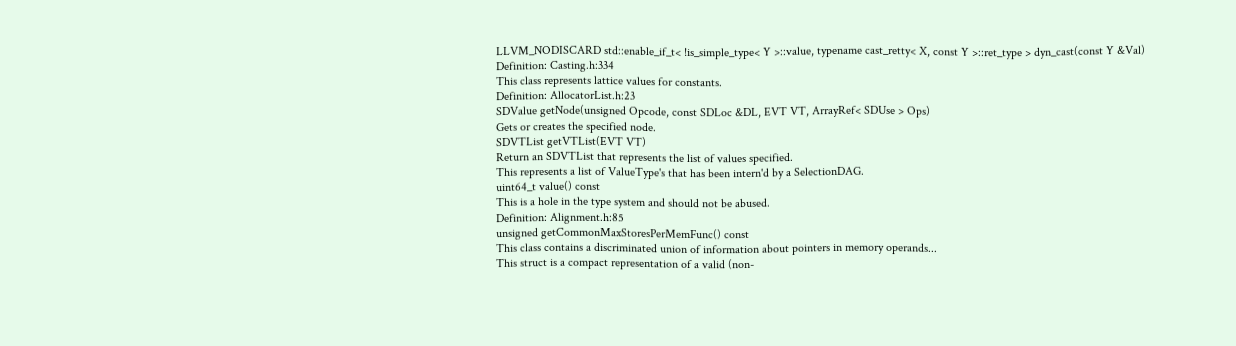LLVM_NODISCARD std::enable_if_t< !is_simple_type< Y >::value, typename cast_retty< X, const Y >::ret_type > dyn_cast(const Y &Val)
Definition: Casting.h:334
This class represents lattice values for constants.
Definition: AllocatorList.h:23
SDValue getNode(unsigned Opcode, const SDLoc &DL, EVT VT, ArrayRef< SDUse > Ops)
Gets or creates the specified node.
SDVTList getVTList(EVT VT)
Return an SDVTList that represents the list of values specified.
This represents a list of ValueType's that has been intern'd by a SelectionDAG.
uint64_t value() const
This is a hole in the type system and should not be abused.
Definition: Alignment.h:85
unsigned getCommonMaxStoresPerMemFunc() const
This class contains a discriminated union of information about pointers in memory operands...
This struct is a compact representation of a valid (non-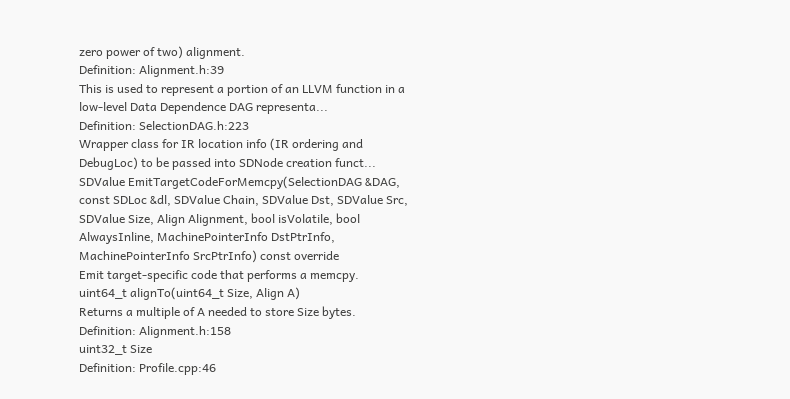zero power of two) alignment.
Definition: Alignment.h:39
This is used to represent a portion of an LLVM function in a low-level Data Dependence DAG representa...
Definition: SelectionDAG.h:223
Wrapper class for IR location info (IR ordering and DebugLoc) to be passed into SDNode creation funct...
SDValue EmitTargetCodeForMemcpy(SelectionDAG &DAG, const SDLoc &dl, SDValue Chain, SDValue Dst, SDValue Src, SDValue Size, Align Alignment, bool isVolatile, bool AlwaysInline, MachinePointerInfo DstPtrInfo, MachinePointerInfo SrcPtrInfo) const override
Emit target-specific code that performs a memcpy.
uint64_t alignTo(uint64_t Size, Align A)
Returns a multiple of A needed to store Size bytes.
Definition: Alignment.h:158
uint32_t Size
Definition: Profile.cpp:46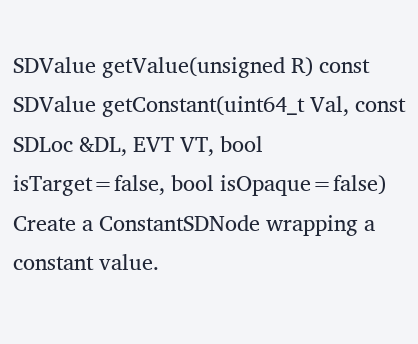SDValue getValue(unsigned R) const
SDValue getConstant(uint64_t Val, const SDLoc &DL, EVT VT, bool isTarget=false, bool isOpaque=false)
Create a ConstantSDNode wrapping a constant value.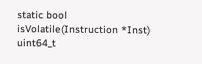static bool isVolatile(Instruction *Inst)
uint64_t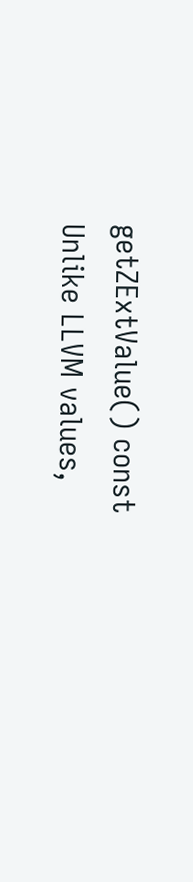getZExtValue() const
Unlike LLVM values,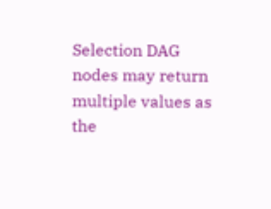Selection DAG nodes may return multiple values as the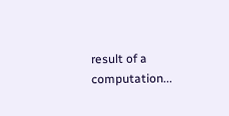result of a computation...